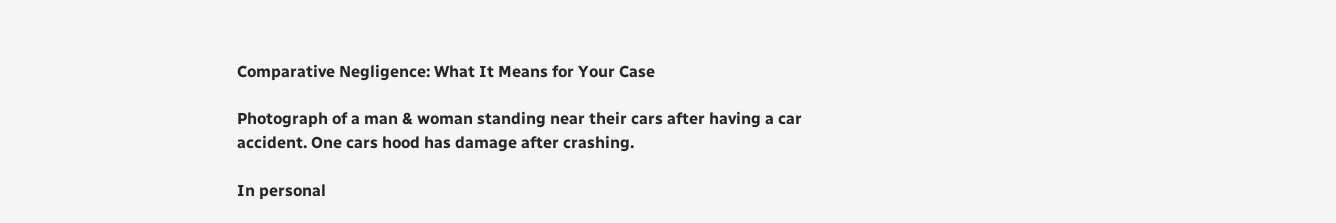Comparative Negligence: What It Means for Your Case

Photograph of a man & woman standing near their cars after having a car accident. One cars hood has damage after crashing.

In personal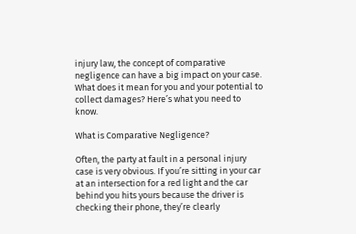injury law, the concept of comparative negligence can have a big impact on your case. What does it mean for you and your potential to collect damages? Here’s what you need to know.

What is Comparative Negligence?

Often, the party at fault in a personal injury case is very obvious. If you’re sitting in your car at an intersection for a red light and the car behind you hits yours because the driver is checking their phone, they’re clearly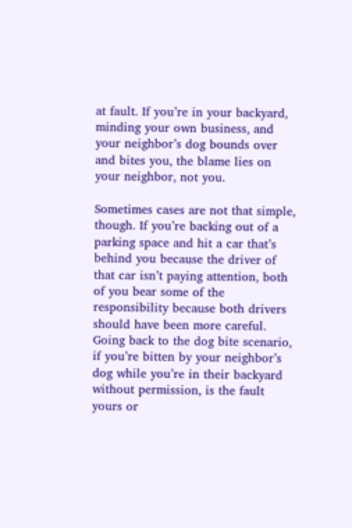at fault. If you’re in your backyard, minding your own business, and your neighbor’s dog bounds over and bites you, the blame lies on your neighbor, not you.

Sometimes cases are not that simple, though. If you’re backing out of a parking space and hit a car that’s behind you because the driver of that car isn’t paying attention, both of you bear some of the responsibility because both drivers should have been more careful. Going back to the dog bite scenario, if you’re bitten by your neighbor’s dog while you’re in their backyard without permission, is the fault yours or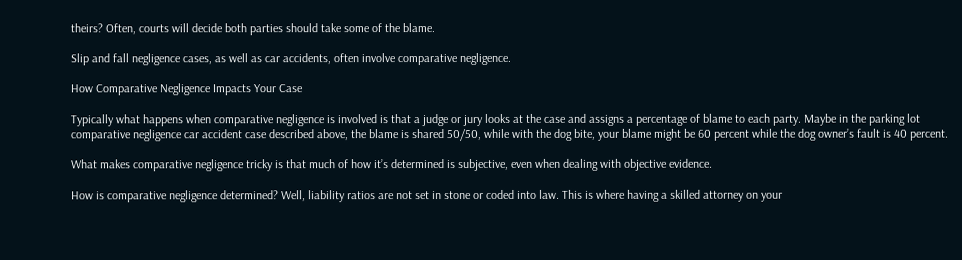theirs? Often, courts will decide both parties should take some of the blame.

Slip and fall negligence cases, as well as car accidents, often involve comparative negligence.

How Comparative Negligence Impacts Your Case

Typically what happens when comparative negligence is involved is that a judge or jury looks at the case and assigns a percentage of blame to each party. Maybe in the parking lot comparative negligence car accident case described above, the blame is shared 50/50, while with the dog bite, your blame might be 60 percent while the dog owner’s fault is 40 percent.

What makes comparative negligence tricky is that much of how it’s determined is subjective, even when dealing with objective evidence.

How is comparative negligence determined? Well, liability ratios are not set in stone or coded into law. This is where having a skilled attorney on your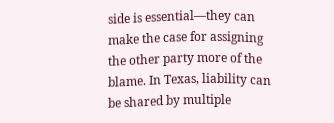side is essential––they can make the case for assigning the other party more of the blame. In Texas, liability can be shared by multiple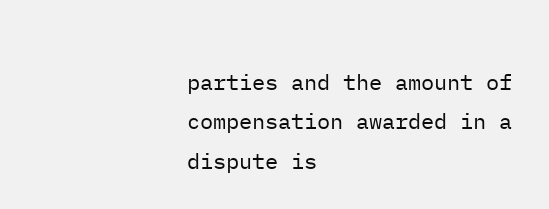parties and the amount of compensation awarded in a dispute is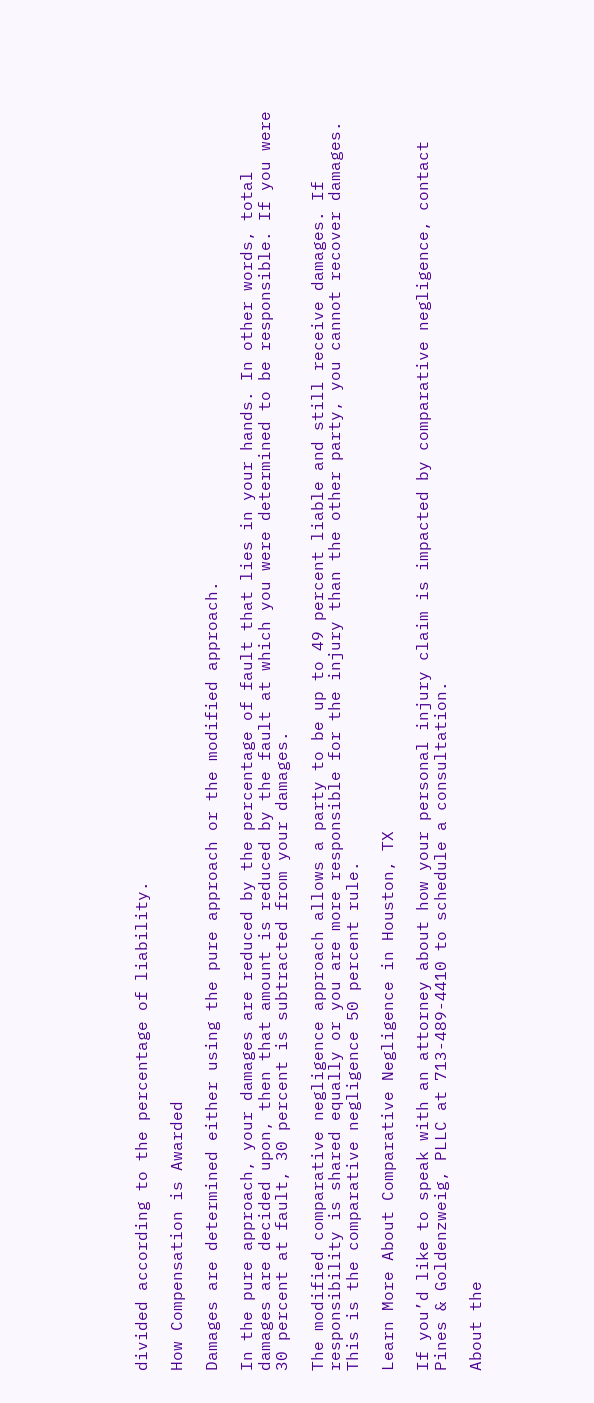divided according to the percentage of liability.

How Compensation is Awarded

Damages are determined either using the pure approach or the modified approach.

In the pure approach, your damages are reduced by the percentage of fault that lies in your hands. In other words, total damages are decided upon, then that amount is reduced by the fault at which you were determined to be responsible. If you were 30 percent at fault, 30 percent is subtracted from your damages.

The modified comparative negligence approach allows a party to be up to 49 percent liable and still receive damages. If responsibility is shared equally or you are more responsible for the injury than the other party, you cannot recover damages. This is the comparative negligence 50 percent rule.

Learn More About Comparative Negligence in Houston, TX

If you’d like to speak with an attorney about how your personal injury claim is impacted by comparative negligence, contact Pines & Goldenzweig, PLLC at 713-489-4410 to schedule a consultation.

About the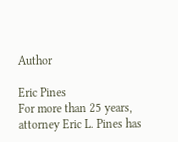Author

Eric Pines
For more than 25 years, attorney Eric L. Pines has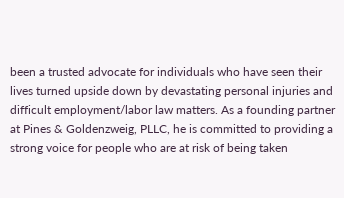been a trusted advocate for individuals who have seen their lives turned upside down by devastating personal injuries and difficult employment/labor law matters. As a founding partner at Pines & Goldenzweig, PLLC, he is committed to providing a strong voice for people who are at risk of being taken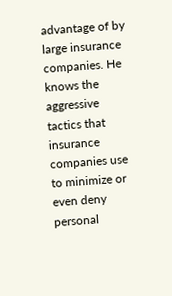advantage of by large insurance companies. He knows the aggressive tactics that insurance companies use to minimize or even deny personal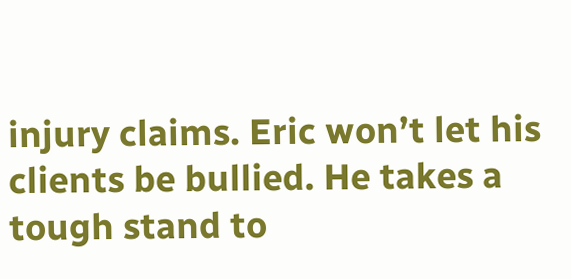injury claims. Eric won’t let his clients be bullied. He takes a tough stand to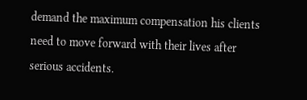demand the maximum compensation his clients need to move forward with their lives after serious accidents.